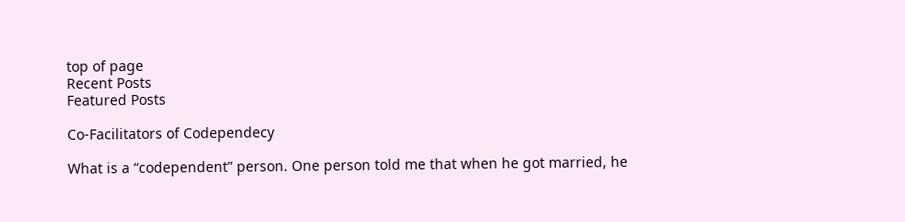top of page
Recent Posts
Featured Posts

Co-Facilitators of Codependecy

What is a “codependent” person. One person told me that when he got married, he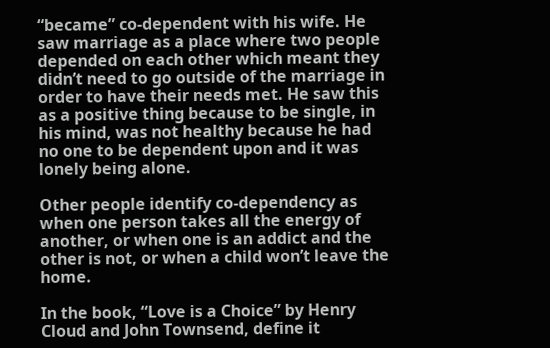“became” co-dependent with his wife. He saw marriage as a place where two people depended on each other which meant they didn’t need to go outside of the marriage in order to have their needs met. He saw this as a positive thing because to be single, in his mind, was not healthy because he had no one to be dependent upon and it was lonely being alone.

Other people identify co-dependency as when one person takes all the energy of another, or when one is an addict and the other is not, or when a child won’t leave the home.

In the book, “Love is a Choice” by Henry Cloud and John Townsend, define it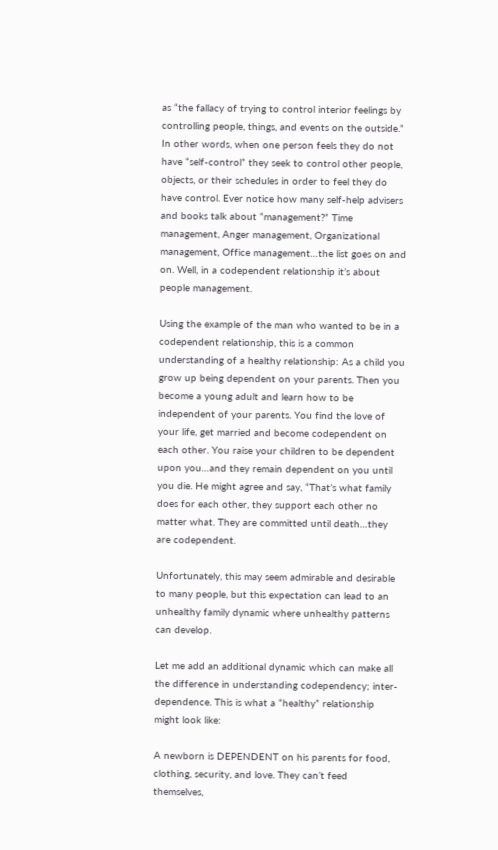as “the fallacy of trying to control interior feelings by controlling people, things, and events on the outside.” In other words, when one person feels they do not have “self-control” they seek to control other people, objects, or their schedules in order to feel they do have control. Ever notice how many self-help advisers and books talk about “management?” Time management, Anger management, Organizational management, Office management…the list goes on and on. Well, in a codependent relationship it’s about people management.

Using the example of the man who wanted to be in a codependent relationship, this is a common understanding of a healthy relationship: As a child you grow up being dependent on your parents. Then you become a young adult and learn how to be independent of your parents. You find the love of your life, get married and become codependent on each other. You raise your children to be dependent upon you…and they remain dependent on you until you die. He might agree and say, “That’s what family does for each other, they support each other no matter what. They are committed until death…they are codependent.

Unfortunately, this may seem admirable and desirable to many people, but this expectation can lead to an unhealthy family dynamic where unhealthy patterns can develop.

Let me add an additional dynamic which can make all the difference in understanding codependency; inter-dependence. This is what a “healthy” relationship might look like:

A newborn is DEPENDENT on his parents for food, clothing, security, and love. They can’t feed themselves,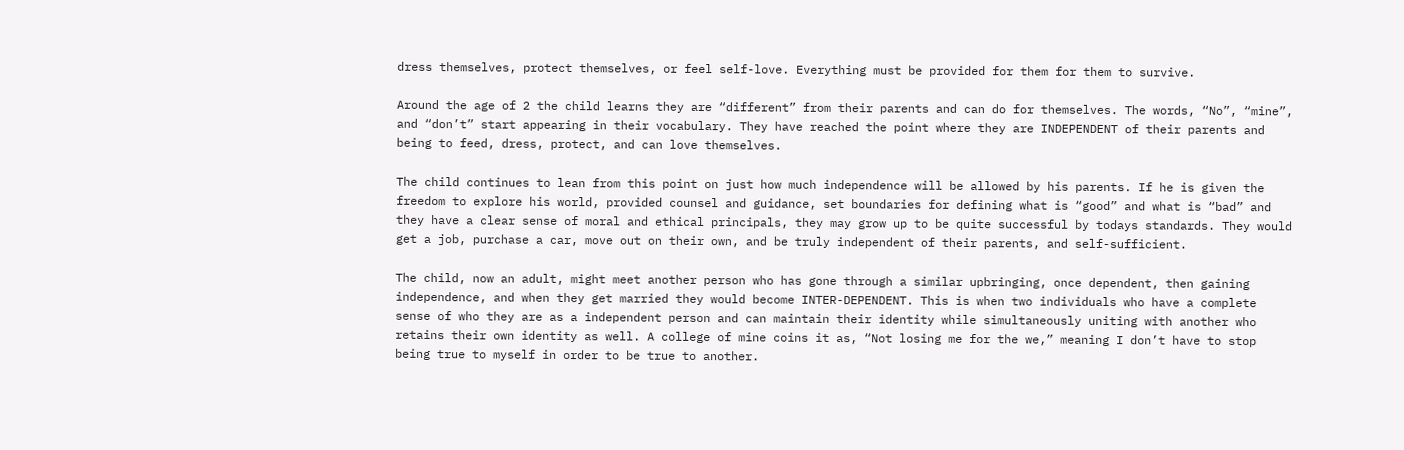dress themselves, protect themselves, or feel self-love. Everything must be provided for them for them to survive.

Around the age of 2 the child learns they are “different” from their parents and can do for themselves. The words, “No”, “mine”, and “don’t” start appearing in their vocabulary. They have reached the point where they are INDEPENDENT of their parents and being to feed, dress, protect, and can love themselves.

The child continues to lean from this point on just how much independence will be allowed by his parents. If he is given the freedom to explore his world, provided counsel and guidance, set boundaries for defining what is “good” and what is “bad” and they have a clear sense of moral and ethical principals, they may grow up to be quite successful by todays standards. They would get a job, purchase a car, move out on their own, and be truly independent of their parents, and self-sufficient.

The child, now an adult, might meet another person who has gone through a similar upbringing, once dependent, then gaining independence, and when they get married they would become INTER-DEPENDENT. This is when two individuals who have a complete sense of who they are as a independent person and can maintain their identity while simultaneously uniting with another who retains their own identity as well. A college of mine coins it as, “Not losing me for the we,” meaning I don’t have to stop being true to myself in order to be true to another.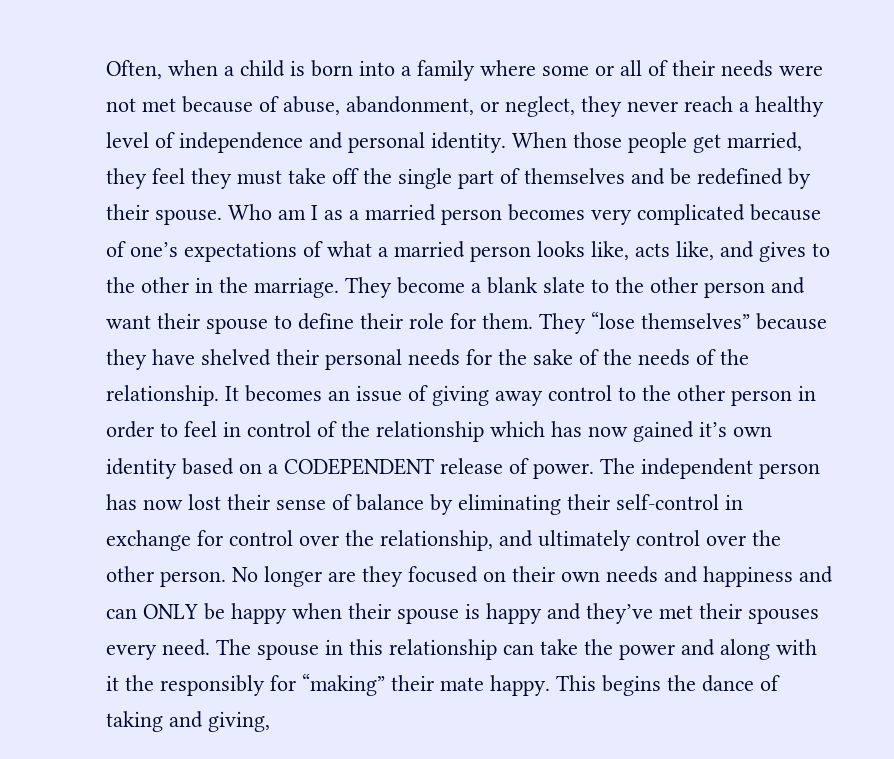Often, when a child is born into a family where some or all of their needs were not met because of abuse, abandonment, or neglect, they never reach a healthy level of independence and personal identity. When those people get married, they feel they must take off the single part of themselves and be redefined by their spouse. Who am I as a married person becomes very complicated because of one’s expectations of what a married person looks like, acts like, and gives to the other in the marriage. They become a blank slate to the other person and want their spouse to define their role for them. They “lose themselves” because they have shelved their personal needs for the sake of the needs of the relationship. It becomes an issue of giving away control to the other person in order to feel in control of the relationship which has now gained it’s own identity based on a CODEPENDENT release of power. The independent person has now lost their sense of balance by eliminating their self-control in exchange for control over the relationship, and ultimately control over the other person. No longer are they focused on their own needs and happiness and can ONLY be happy when their spouse is happy and they’ve met their spouses every need. The spouse in this relationship can take the power and along with it the responsibly for “making” their mate happy. This begins the dance of taking and giving,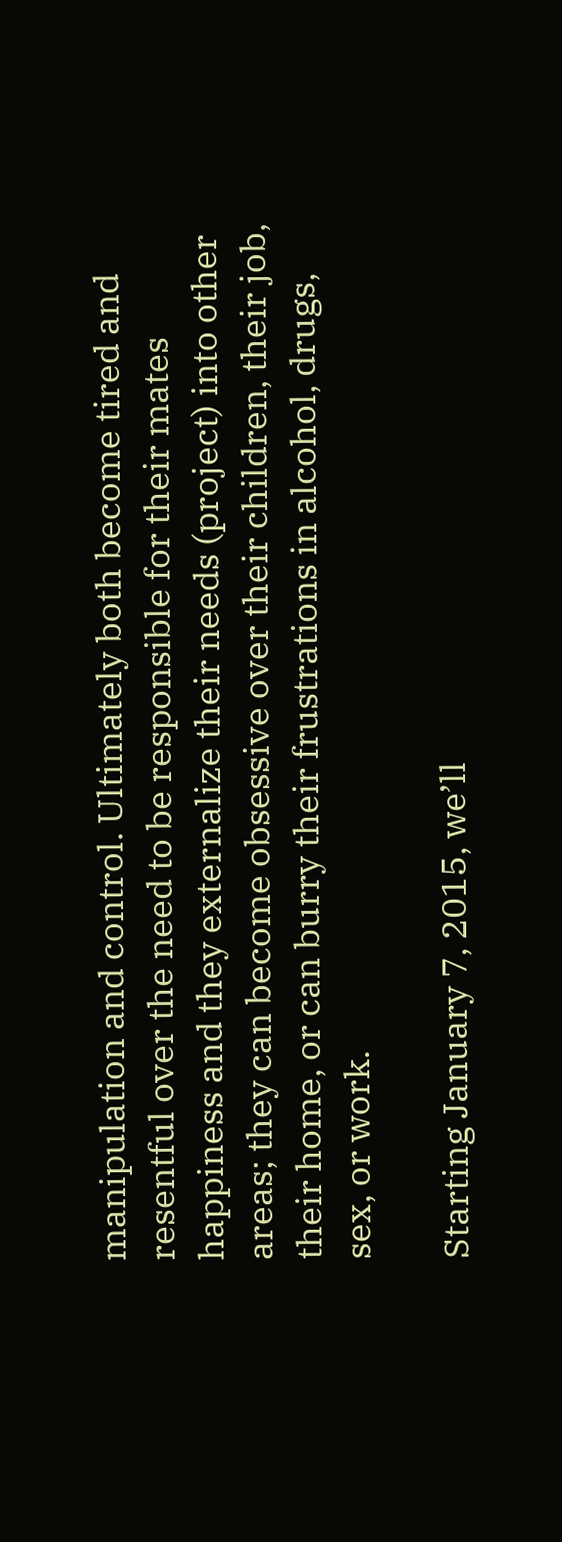manipulation and control. Ultimately both become tired and resentful over the need to be responsible for their mates happiness and they externalize their needs (project) into other areas; they can become obsessive over their children, their job, their home, or can burry their frustrations in alcohol, drugs, sex, or work.

Starting January 7, 2015, we’ll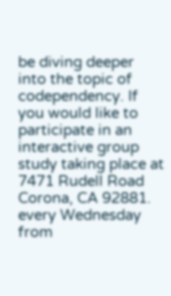be diving deeper into the topic of codependency. If you would like to participate in an interactive group study taking place at 7471 Rudell Road Corona, CA 92881. every Wednesday from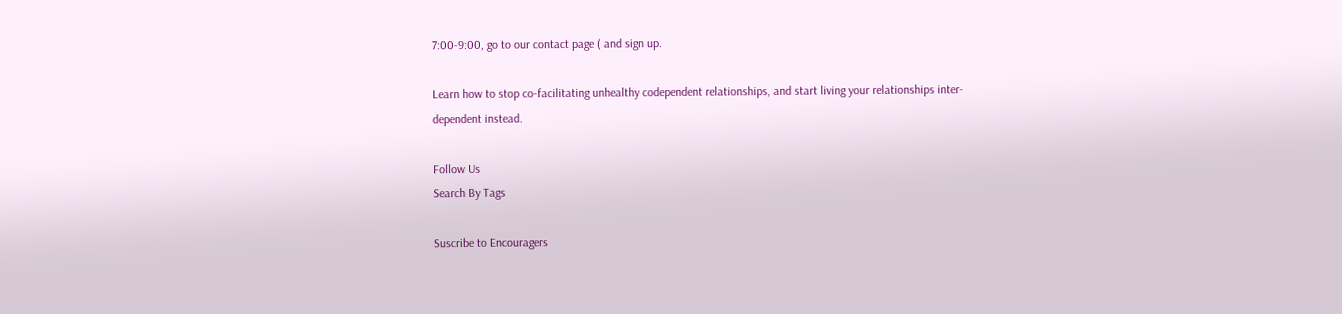7:00-9:00, go to our contact page ( and sign up.

Learn how to stop co-facilitating unhealthy codependent relationships, and start living your relationships inter-dependent instead.

Follow Us
Search By Tags

Suscribe to Encouragers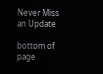Never Miss an Update

bottom of page